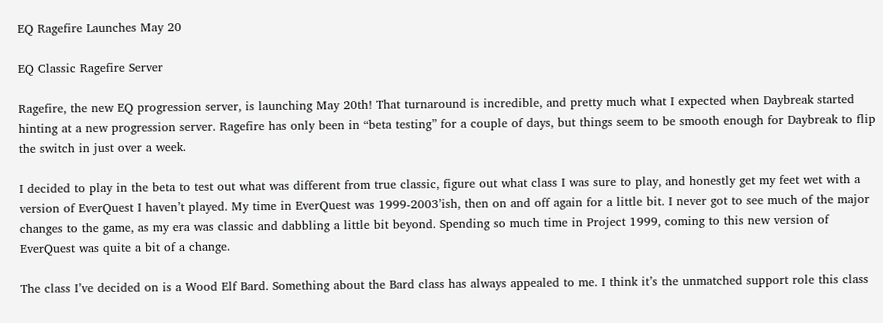EQ Ragefire Launches May 20

EQ Classic Ragefire Server

Ragefire, the new EQ progression server, is launching May 20th! That turnaround is incredible, and pretty much what I expected when Daybreak started hinting at a new progression server. Ragefire has only been in “beta testing” for a couple of days, but things seem to be smooth enough for Daybreak to flip the switch in just over a week.

I decided to play in the beta to test out what was different from true classic, figure out what class I was sure to play, and honestly get my feet wet with a version of EverQuest I haven’t played. My time in EverQuest was 1999-2003’ish, then on and off again for a little bit. I never got to see much of the major changes to the game, as my era was classic and dabbling a little bit beyond. Spending so much time in Project 1999, coming to this new version of EverQuest was quite a bit of a change.

The class I’ve decided on is a Wood Elf Bard. Something about the Bard class has always appealed to me. I think it’s the unmatched support role this class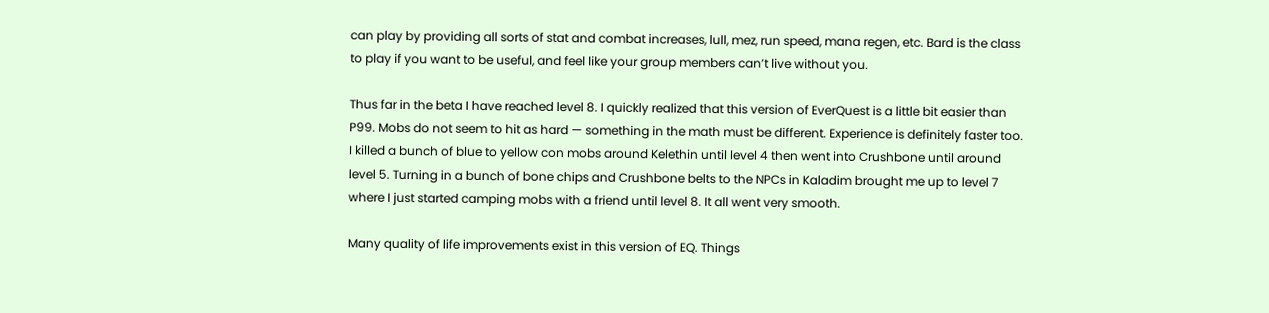can play by providing all sorts of stat and combat increases, lull, mez, run speed, mana regen, etc. Bard is the class to play if you want to be useful, and feel like your group members can’t live without you.

Thus far in the beta I have reached level 8. I quickly realized that this version of EverQuest is a little bit easier than P99. Mobs do not seem to hit as hard — something in the math must be different. Experience is definitely faster too. I killed a bunch of blue to yellow con mobs around Kelethin until level 4 then went into Crushbone until around level 5. Turning in a bunch of bone chips and Crushbone belts to the NPCs in Kaladim brought me up to level 7 where I just started camping mobs with a friend until level 8. It all went very smooth.

Many quality of life improvements exist in this version of EQ. Things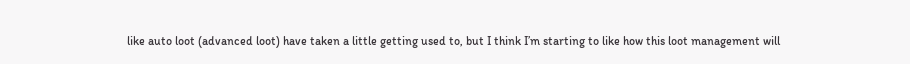like auto loot (advanced loot) have taken a little getting used to, but I think I’m starting to like how this loot management will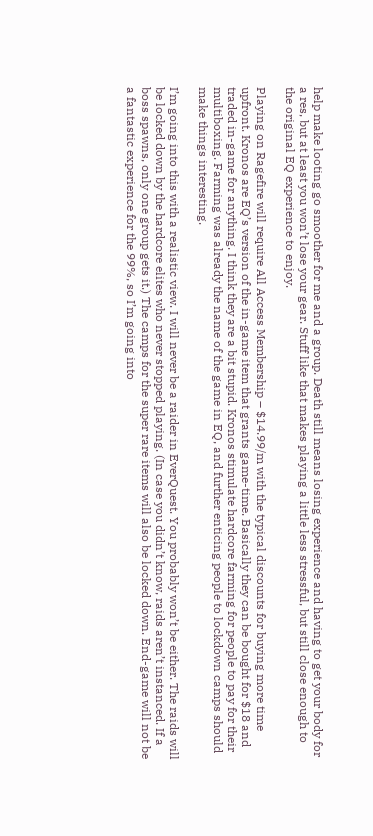help make looting go smoother for me and a group. Death still means losing experience and having to get your body for a res, but at least you won’t lose your gear. Stuff like that makes playing a little less stressful, but still close enough to the original EQ experience to enjoy.

Playing on Ragefire will require All Access Membership – $14.99/m with the typical discounts for buying more time upfront. Kronos are EQ’s version of the in-game item that grants game-time. Basically they can be bought for $18 and traded in-game for anything. I think they are a bit stupid. Kronos stimulate hardcore farming for people to pay for their multiboxing. Farming was already the name of the game in EQ, and further enticing people to lockdown camps should make things interesting.

I’m going into this with a realistic view. I will never be a raider in EverQuest. You probably won’t be either. The raids will be locked down by the hardcore elites who never stopped playing. (In case you didn’t know, raids aren’t instanced. If a boss spawns, only one group gets it.) The camps for the super rare items will also be locked down. End-game will not be a fantastic experience for the 99%, so I’m going into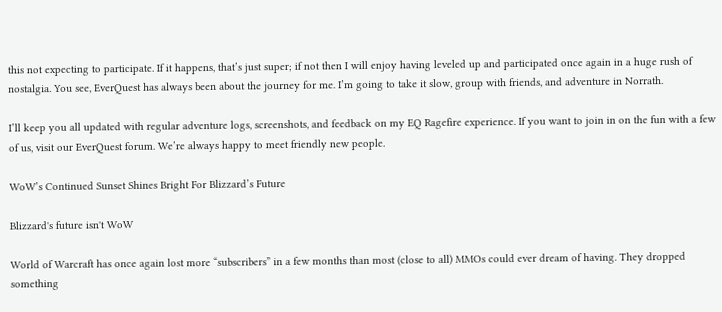this not expecting to participate. If it happens, that’s just super; if not then I will enjoy having leveled up and participated once again in a huge rush of nostalgia. You see, EverQuest has always been about the journey for me. I’m going to take it slow, group with friends, and adventure in Norrath.

I’ll keep you all updated with regular adventure logs, screenshots, and feedback on my EQ Ragefire experience. If you want to join in on the fun with a few of us, visit our EverQuest forum. We’re always happy to meet friendly new people.

WoW’s Continued Sunset Shines Bright For Blizzard’s Future

Blizzard's future isn't WoW

World of Warcraft has once again lost more “subscribers” in a few months than most (close to all) MMOs could ever dream of having. They dropped something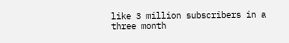like 3 million subscribers in a three month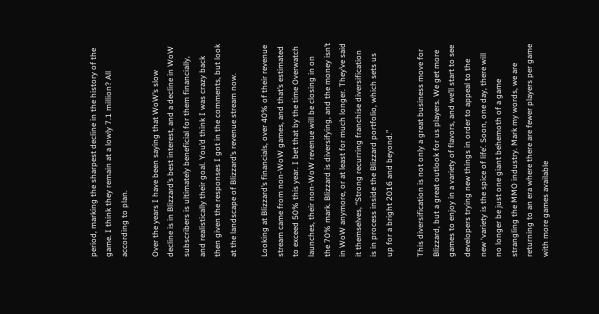period, marking the sharpest decline in the history of the game. I think they remain at a lowly 7.1 million? All according to plan.

Over the years I have been saying that WoW’s slow decline is in Blizzard’s best interest, and a decline in WoW subscribers is ultimately beneficial for them financially, and realistically their goal. You’d think I was crazy back then given the responses I got in the comments, but look at the landscape of Blizzard’s revenue stream now.

Looking at Blizzard’s financials, over 40% of their revenue stream came from non-WoW games, and that’s estimated to exceed 50% this year. I bet that by the time Overwatch launches, their non-WoW revenue will be closing in on the 70% mark. Blizzard is diversifying, and the money isn’t in WoW anymore, or at least for much longer. They’ve said it themselves, “Strong recurring franchise diversification is in process inside the Blizzard portfolio, which sets us up for a bright 2016 and beyond.”

This diversification is not only a great business move for Blizzard, but a great outlook for us players. We get more games to enjoy in a variety of flavors, and we’ll start to see developers trying new things in order to appeal to the new ‘variety is the spice of life’. Soon, one day, there will no longer be just one giant behemoth of a game strangling the MMO industry. Mark my words, we are returning to an era where there are fewer players per game with more games available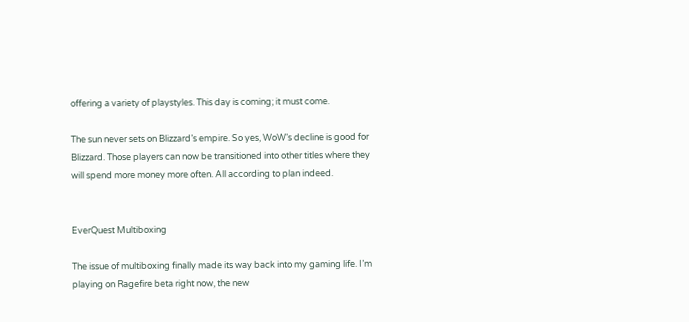offering a variety of playstyles. This day is coming; it must come.

The sun never sets on Blizzard’s empire. So yes, WoW’s decline is good for Blizzard. Those players can now be transitioned into other titles where they will spend more money more often. All according to plan indeed.


EverQuest Multiboxing

The issue of multiboxing finally made its way back into my gaming life. I’m playing on Ragefire beta right now, the new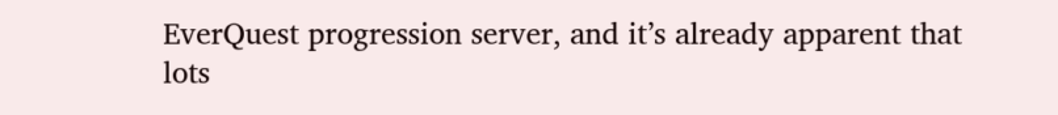EverQuest progression server, and it’s already apparent that lots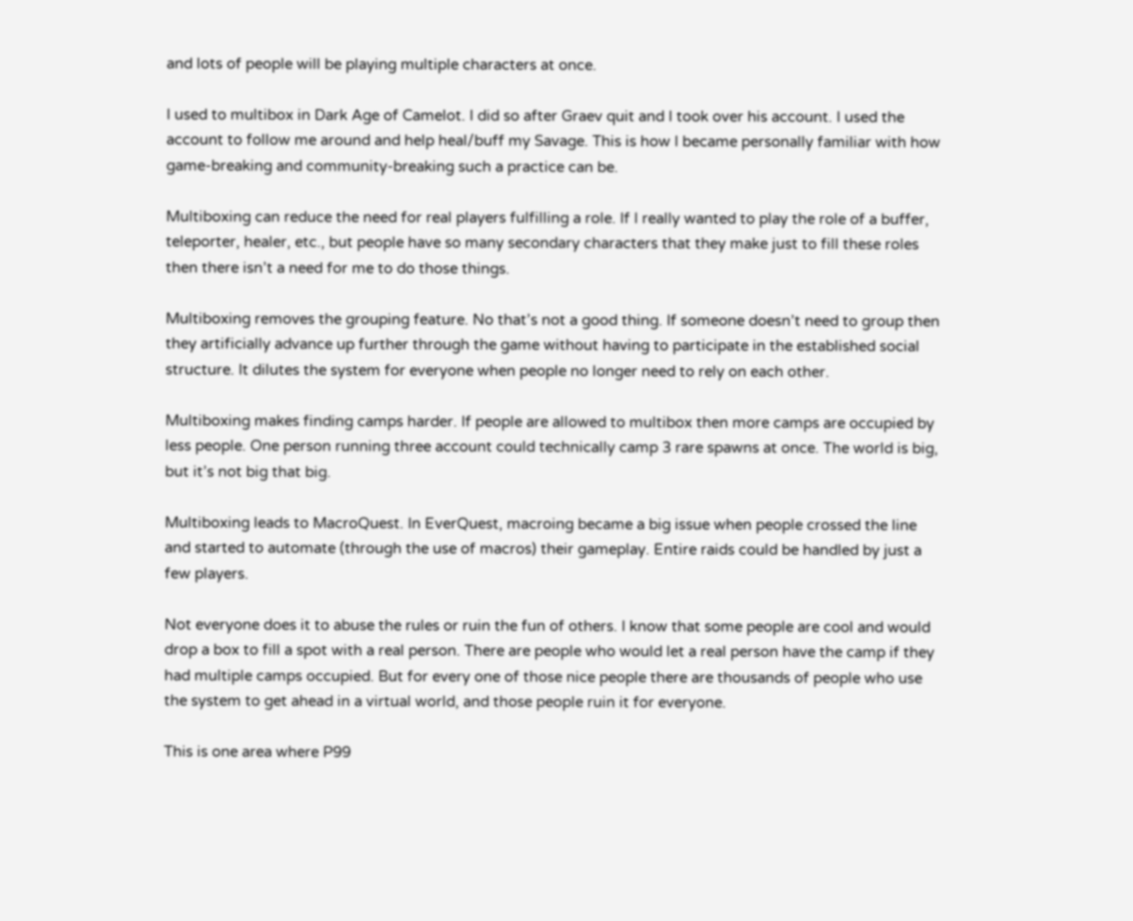and lots of people will be playing multiple characters at once.

I used to multibox in Dark Age of Camelot. I did so after Graev quit and I took over his account. I used the account to follow me around and help heal/buff my Savage. This is how I became personally familiar with how game-breaking and community-breaking such a practice can be.

Multiboxing can reduce the need for real players fulfilling a role. If I really wanted to play the role of a buffer, teleporter, healer, etc., but people have so many secondary characters that they make just to fill these roles then there isn’t a need for me to do those things.

Multiboxing removes the grouping feature. No that’s not a good thing. If someone doesn’t need to group then they artificially advance up further through the game without having to participate in the established social structure. It dilutes the system for everyone when people no longer need to rely on each other.

Multiboxing makes finding camps harder. If people are allowed to multibox then more camps are occupied by less people. One person running three account could technically camp 3 rare spawns at once. The world is big, but it’s not big that big.

Multiboxing leads to MacroQuest. In EverQuest, macroing became a big issue when people crossed the line and started to automate (through the use of macros) their gameplay. Entire raids could be handled by just a few players.

Not everyone does it to abuse the rules or ruin the fun of others. I know that some people are cool and would drop a box to fill a spot with a real person. There are people who would let a real person have the camp if they had multiple camps occupied. But for every one of those nice people there are thousands of people who use the system to get ahead in a virtual world, and those people ruin it for everyone.

This is one area where P99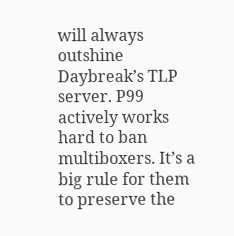will always outshine Daybreak’s TLP server. P99 actively works hard to ban multiboxers. It’s a big rule for them to preserve the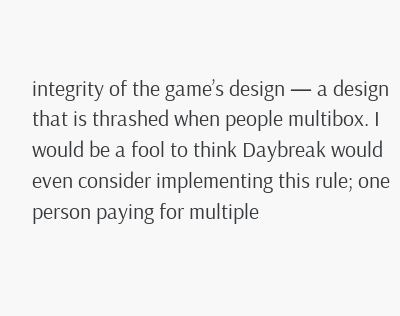integrity of the game’s design — a design that is thrashed when people multibox. I would be a fool to think Daybreak would even consider implementing this rule; one person paying for multiple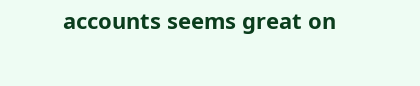accounts seems great on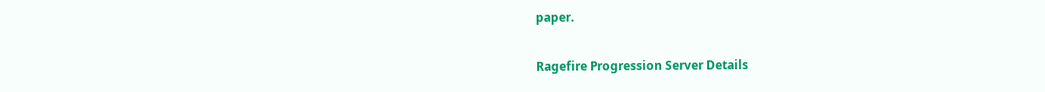paper.

Ragefire Progression Server Details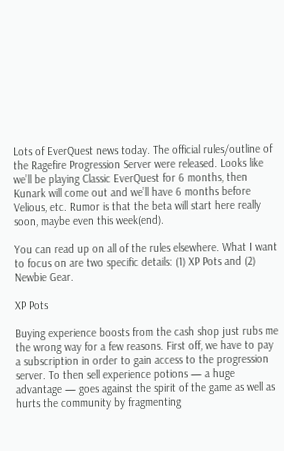Lots of EverQuest news today. The official rules/outline of the Ragefire Progression Server were released. Looks like we’ll be playing Classic EverQuest for 6 months, then Kunark will come out and we’ll have 6 months before Velious, etc. Rumor is that the beta will start here really soon, maybe even this week(end).

You can read up on all of the rules elsewhere. What I want to focus on are two specific details: (1) XP Pots and (2) Newbie Gear.

XP Pots

Buying experience boosts from the cash shop just rubs me the wrong way for a few reasons. First off, we have to pay a subscription in order to gain access to the progression server. To then sell experience potions — a huge advantage — goes against the spirit of the game as well as hurts the community by fragmenting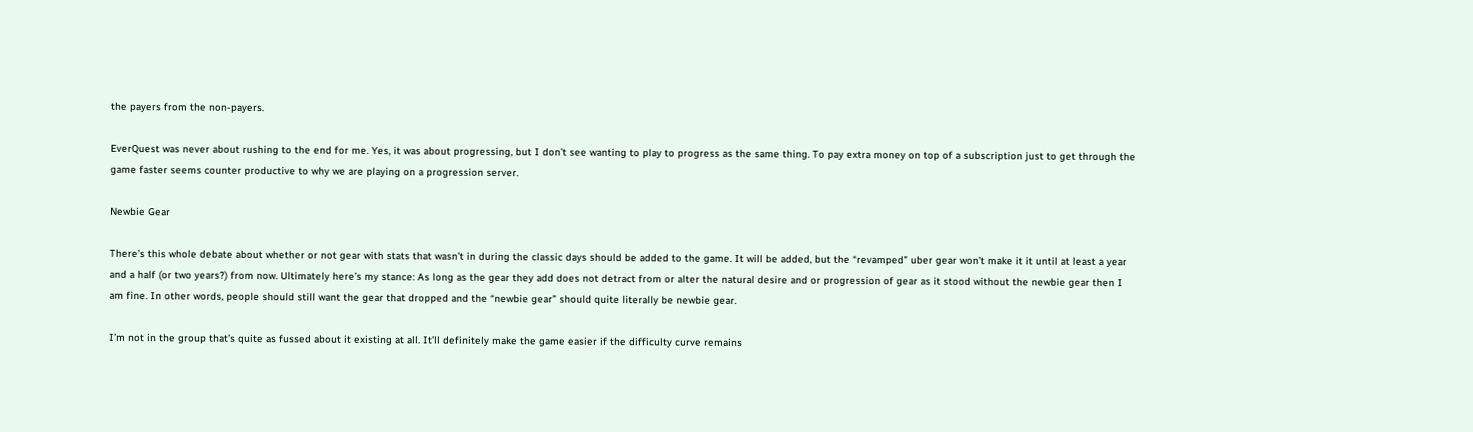the payers from the non-payers.

EverQuest was never about rushing to the end for me. Yes, it was about progressing, but I don’t see wanting to play to progress as the same thing. To pay extra money on top of a subscription just to get through the game faster seems counter productive to why we are playing on a progression server.

Newbie Gear

There’s this whole debate about whether or not gear with stats that wasn’t in during the classic days should be added to the game. It will be added, but the “revamped” uber gear won’t make it it until at least a year and a half (or two years?) from now. Ultimately here’s my stance: As long as the gear they add does not detract from or alter the natural desire and or progression of gear as it stood without the newbie gear then I am fine. In other words, people should still want the gear that dropped and the “newbie gear” should quite literally be newbie gear.

I’m not in the group that’s quite as fussed about it existing at all. It’ll definitely make the game easier if the difficulty curve remains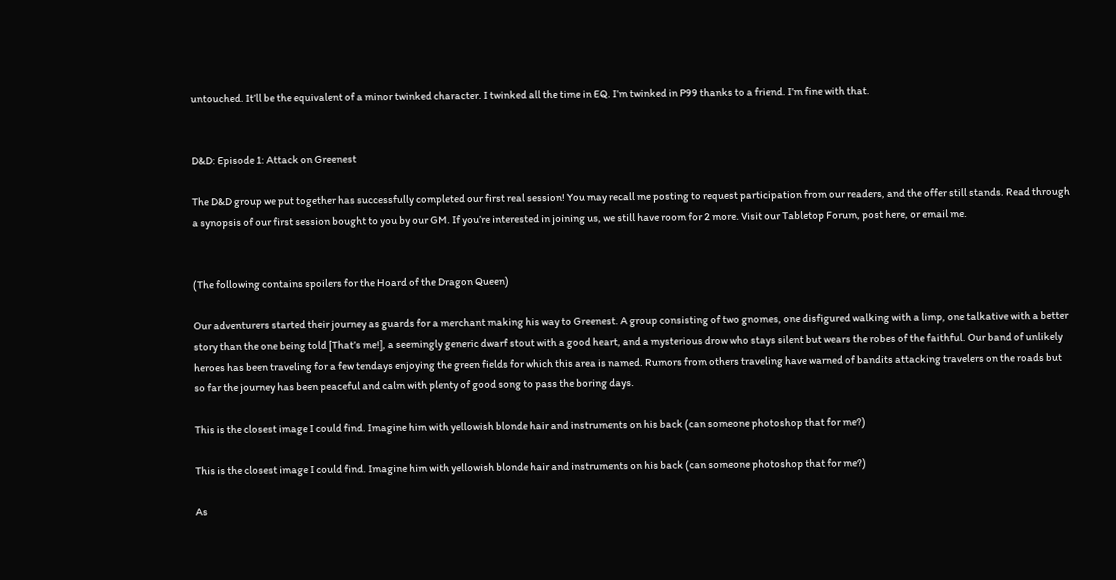untouched. It’ll be the equivalent of a minor twinked character. I twinked all the time in EQ. I’m twinked in P99 thanks to a friend. I’m fine with that.


D&D: Episode 1: Attack on Greenest

The D&D group we put together has successfully completed our first real session! You may recall me posting to request participation from our readers, and the offer still stands. Read through a synopsis of our first session bought to you by our GM. If you’re interested in joining us, we still have room for 2 more. Visit our Tabletop Forum, post here, or email me.


(The following contains spoilers for the Hoard of the Dragon Queen)

Our adventurers started their journey as guards for a merchant making his way to Greenest. A group consisting of two gnomes, one disfigured walking with a limp, one talkative with a better story than the one being told [That’s me!], a seemingly generic dwarf stout with a good heart, and a mysterious drow who stays silent but wears the robes of the faithful. Our band of unlikely heroes has been traveling for a few tendays enjoying the green fields for which this area is named. Rumors from others traveling have warned of bandits attacking travelers on the roads but so far the journey has been peaceful and calm with plenty of good song to pass the boring days.

This is the closest image I could find. Imagine him with yellowish blonde hair and instruments on his back (can someone photoshop that for me?)

This is the closest image I could find. Imagine him with yellowish blonde hair and instruments on his back (can someone photoshop that for me?)

As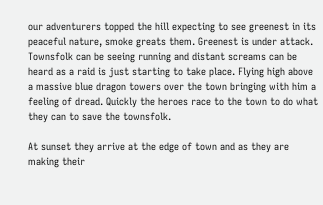our adventurers topped the hill expecting to see greenest in its peaceful nature, smoke greats them. Greenest is under attack. Townsfolk can be seeing running and distant screams can be heard as a raid is just starting to take place. Flying high above a massive blue dragon towers over the town bringing with him a feeling of dread. Quickly the heroes race to the town to do what they can to save the townsfolk.

At sunset they arrive at the edge of town and as they are making their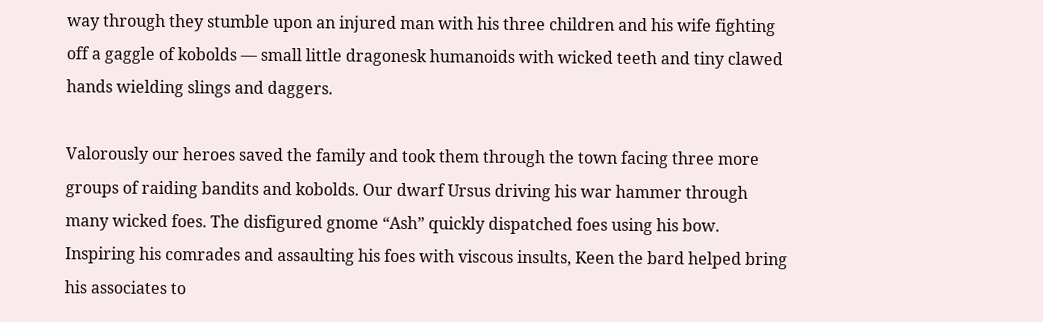way through they stumble upon an injured man with his three children and his wife fighting off a gaggle of kobolds — small little dragonesk humanoids with wicked teeth and tiny clawed hands wielding slings and daggers.

Valorously our heroes saved the family and took them through the town facing three more groups of raiding bandits and kobolds. Our dwarf Ursus driving his war hammer through many wicked foes. The disfigured gnome “Ash” quickly dispatched foes using his bow. Inspiring his comrades and assaulting his foes with viscous insults, Keen the bard helped bring his associates to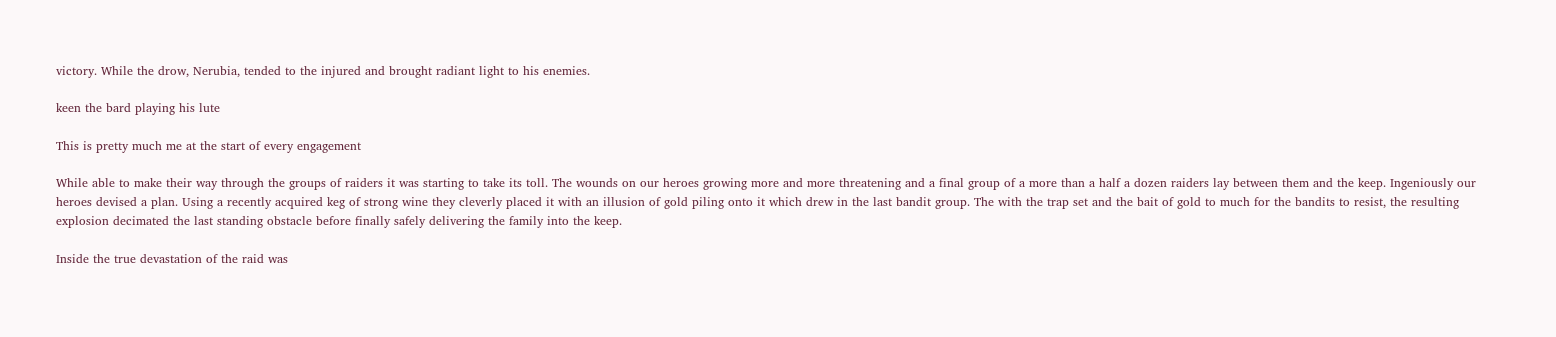victory. While the drow, Nerubia, tended to the injured and brought radiant light to his enemies.

keen the bard playing his lute

This is pretty much me at the start of every engagement

While able to make their way through the groups of raiders it was starting to take its toll. The wounds on our heroes growing more and more threatening and a final group of a more than a half a dozen raiders lay between them and the keep. Ingeniously our heroes devised a plan. Using a recently acquired keg of strong wine they cleverly placed it with an illusion of gold piling onto it which drew in the last bandit group. The with the trap set and the bait of gold to much for the bandits to resist, the resulting explosion decimated the last standing obstacle before finally safely delivering the family into the keep.

Inside the true devastation of the raid was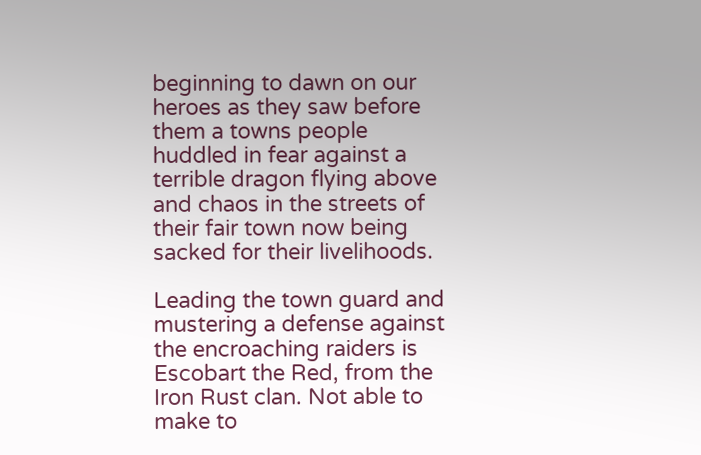beginning to dawn on our heroes as they saw before them a towns people huddled in fear against a terrible dragon flying above and chaos in the streets of their fair town now being sacked for their livelihoods.

Leading the town guard and mustering a defense against the encroaching raiders is Escobart the Red, from the Iron Rust clan. Not able to make to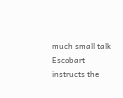much small talk Escobart instructs the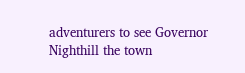adventurers to see Governor Nighthill the town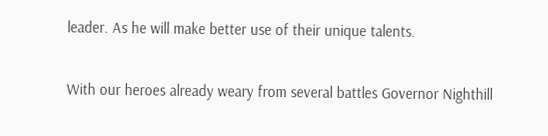leader. As he will make better use of their unique talents.

With our heroes already weary from several battles Governor Nighthill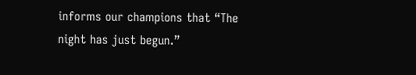informs our champions that “The night has just begun.”